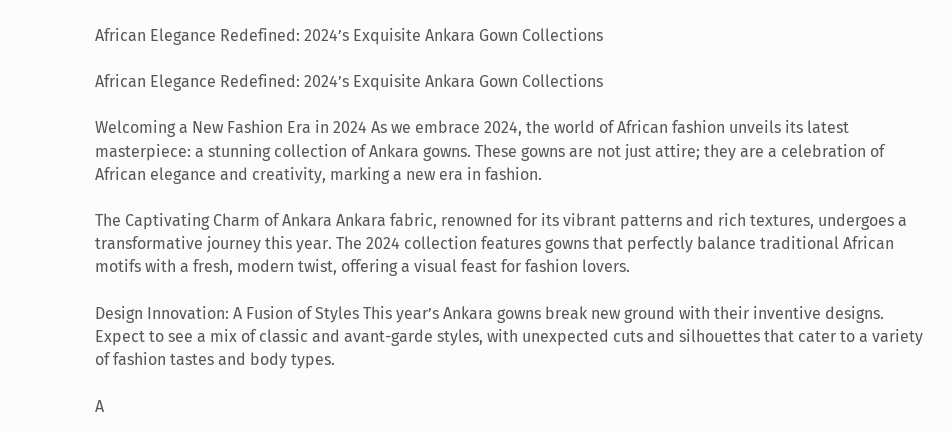African Elegance Redefined: 2024’s Exquisite Ankara Gown Collections

African Elegance Redefined: 2024’s Exquisite Ankara Gown Collections

Welcoming a New Fashion Era in 2024 As we embrace 2024, the world of African fashion unveils its latest masterpiece: a stunning collection of Ankara gowns. These gowns are not just attire; they are a celebration of African elegance and creativity, marking a new era in fashion.

The Captivating Charm of Ankara Ankara fabric, renowned for its vibrant patterns and rich textures, undergoes a transformative journey this year. The 2024 collection features gowns that perfectly balance traditional African motifs with a fresh, modern twist, offering a visual feast for fashion lovers.

Design Innovation: A Fusion of Styles This year’s Ankara gowns break new ground with their inventive designs. Expect to see a mix of classic and avant-garde styles, with unexpected cuts and silhouettes that cater to a variety of fashion tastes and body types.

A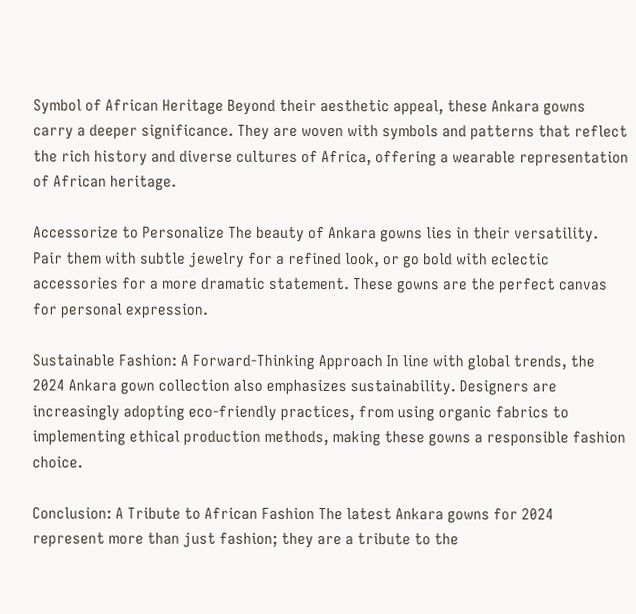Symbol of African Heritage Beyond their aesthetic appeal, these Ankara gowns carry a deeper significance. They are woven with symbols and patterns that reflect the rich history and diverse cultures of Africa, offering a wearable representation of African heritage.

Accessorize to Personalize The beauty of Ankara gowns lies in their versatility. Pair them with subtle jewelry for a refined look, or go bold with eclectic accessories for a more dramatic statement. These gowns are the perfect canvas for personal expression.

Sustainable Fashion: A Forward-Thinking Approach In line with global trends, the 2024 Ankara gown collection also emphasizes sustainability. Designers are increasingly adopting eco-friendly practices, from using organic fabrics to implementing ethical production methods, making these gowns a responsible fashion choice.

Conclusion: A Tribute to African Fashion The latest Ankara gowns for 2024 represent more than just fashion; they are a tribute to the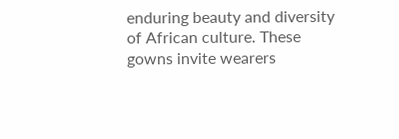enduring beauty and diversity of African culture. These gowns invite wearers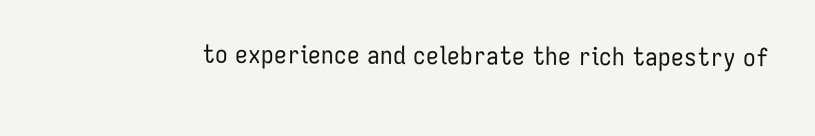to experience and celebrate the rich tapestry of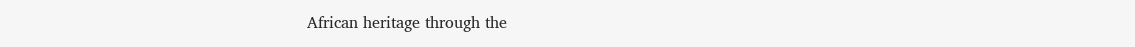African heritage through the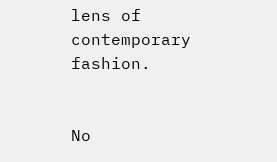lens of contemporary fashion.


No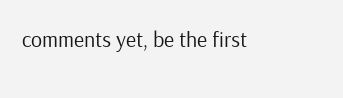comments yet, be the first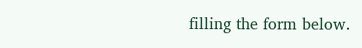filling the form below.